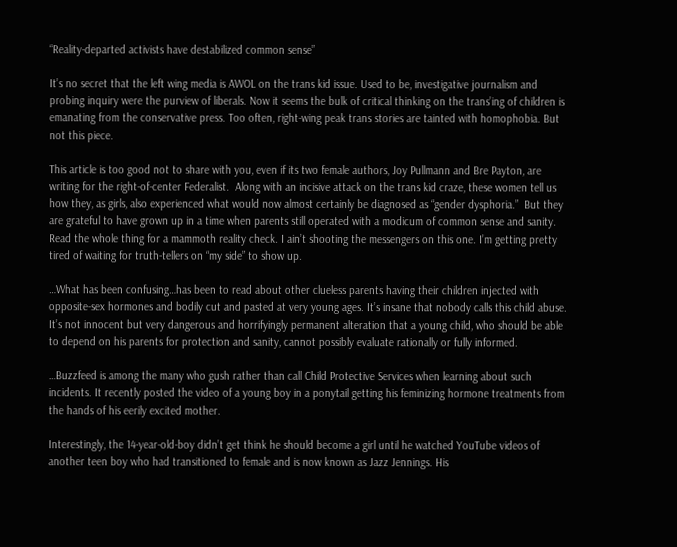“Reality-departed activists have destabilized common sense”

It’s no secret that the left wing media is AWOL on the trans kid issue. Used to be, investigative journalism and probing inquiry were the purview of liberals. Now it seems the bulk of critical thinking on the trans’ing of children is emanating from the conservative press. Too often, right-wing peak trans stories are tainted with homophobia. But not this piece.

This article is too good not to share with you, even if its two female authors, Joy Pullmann and Bre Payton, are writing for the right-of-center Federalist.  Along with an incisive attack on the trans kid craze, these women tell us how they, as girls, also experienced what would now almost certainly be diagnosed as “gender dysphoria.”  But they are grateful to have grown up in a time when parents still operated with a modicum of common sense and sanity. Read the whole thing for a mammoth reality check. I ain’t shooting the messengers on this one. I’m getting pretty tired of waiting for truth-tellers on “my side” to show up.

…What has been confusing…has been to read about other clueless parents having their children injected with opposite-sex hormones and bodily cut and pasted at very young ages. It’s insane that nobody calls this child abuse. It’s not innocent but very dangerous and horrifyingly permanent alteration that a young child, who should be able to depend on his parents for protection and sanity, cannot possibly evaluate rationally or fully informed.

…Buzzfeed is among the many who gush rather than call Child Protective Services when learning about such incidents. It recently posted the video of a young boy in a ponytail getting his feminizing hormone treatments from the hands of his eerily excited mother.

Interestingly, the 14-year-old-boy didn’t get think he should become a girl until he watched YouTube videos of another teen boy who had transitioned to female and is now known as Jazz Jennings. His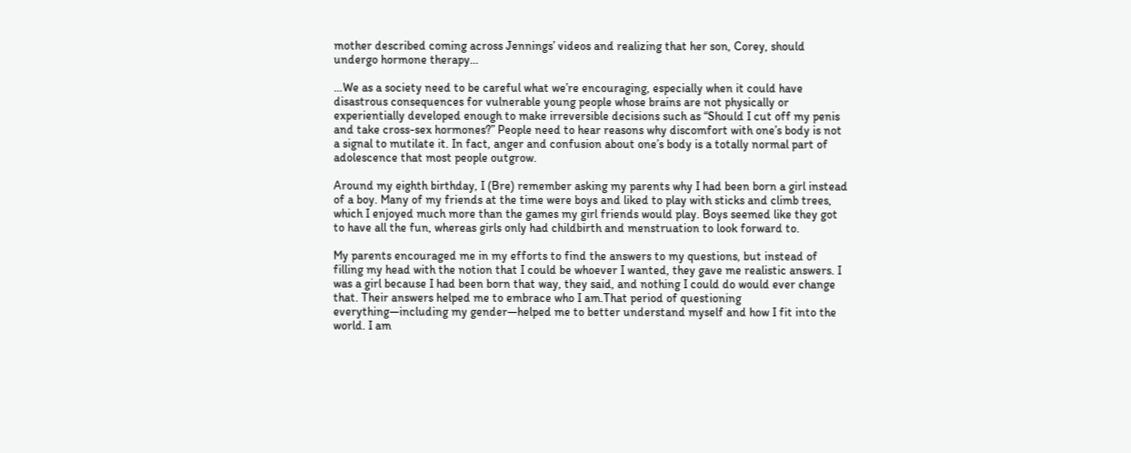mother described coming across Jennings’ videos and realizing that her son, Corey, should undergo hormone therapy…

…We as a society need to be careful what we’re encouraging, especially when it could have disastrous consequences for vulnerable young people whose brains are not physically or experientially developed enough to make irreversible decisions such as “Should I cut off my penis and take cross-sex hormones?” People need to hear reasons why discomfort with one’s body is not a signal to mutilate it. In fact, anger and confusion about one’s body is a totally normal part of adolescence that most people outgrow.

Around my eighth birthday, I (Bre) remember asking my parents why I had been born a girl instead of a boy. Many of my friends at the time were boys and liked to play with sticks and climb trees, which I enjoyed much more than the games my girl friends would play. Boys seemed like they got to have all the fun, whereas girls only had childbirth and menstruation to look forward to.

My parents encouraged me in my efforts to find the answers to my questions, but instead of filling my head with the notion that I could be whoever I wanted, they gave me realistic answers. I was a girl because I had been born that way, they said, and nothing I could do would ever change that. Their answers helped me to embrace who I am.That period of questioning everything—including my gender—helped me to better understand myself and how I fit into the world. I am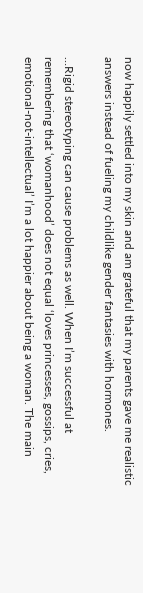now happily settled into my skin and am grateful that my parents gave me realistic answers instead of fueling my childlike gender fantasies with hormones.

…Rigid stereotyping can cause problems as well. When I’m successful at remembering that ‘womanhood’ does not equal ‘loves princesses, gossips, cries, emotional-not-intellectual’ I’m a lot happier about being a woman. The main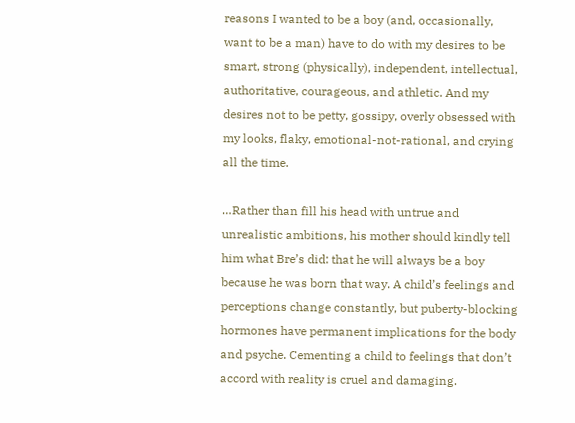reasons I wanted to be a boy (and, occasionally, want to be a man) have to do with my desires to be smart, strong (physically), independent, intellectual, authoritative, courageous, and athletic. And my desires not to be petty, gossipy, overly obsessed with my looks, flaky, emotional-not-rational, and crying all the time.

…Rather than fill his head with untrue and unrealistic ambitions, his mother should kindly tell him what Bre’s did: that he will always be a boy because he was born that way. A child’s feelings and perceptions change constantly, but puberty-blocking hormones have permanent implications for the body and psyche. Cementing a child to feelings that don’t accord with reality is cruel and damaging.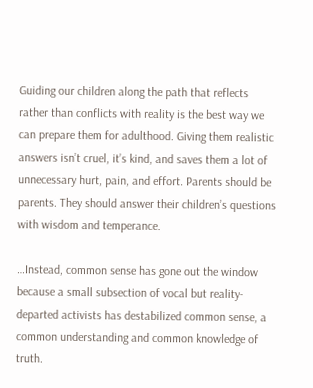Guiding our children along the path that reflects rather than conflicts with reality is the best way we can prepare them for adulthood. Giving them realistic answers isn’t cruel, it’s kind, and saves them a lot of unnecessary hurt, pain, and effort. Parents should be parents. They should answer their children’s questions with wisdom and temperance.

…Instead, common sense has gone out the window because a small subsection of vocal but reality-departed activists has destabilized common sense, a common understanding and common knowledge of truth.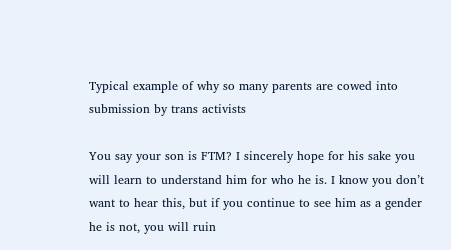Typical example of why so many parents are cowed into submission by trans activists

You say your son is FTM? I sincerely hope for his sake you will learn to understand him for who he is. I know you don’t want to hear this, but if you continue to see him as a gender he is not, you will ruin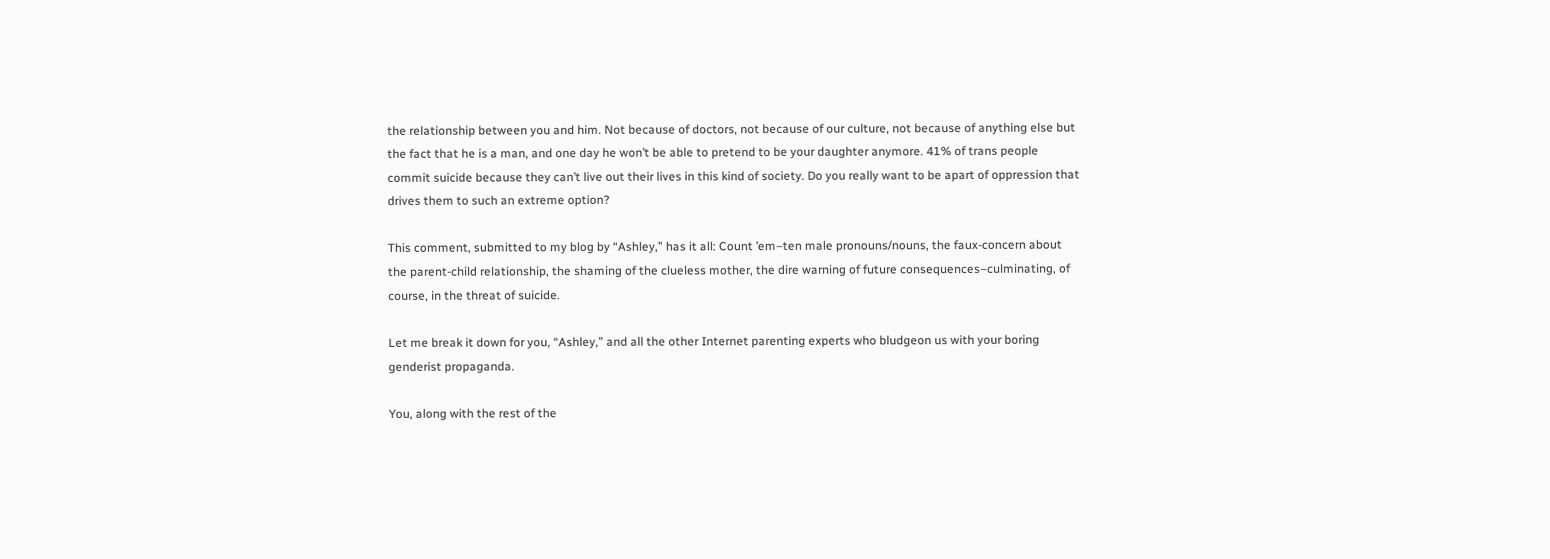the relationship between you and him. Not because of doctors, not because of our culture, not because of anything else but the fact that he is a man, and one day he won’t be able to pretend to be your daughter anymore. 41% of trans people commit suicide because they can’t live out their lives in this kind of society. Do you really want to be apart of oppression that drives them to such an extreme option?

This comment, submitted to my blog by “Ashley,” has it all: Count ’em–ten male pronouns/nouns, the faux-concern about the parent-child relationship, the shaming of the clueless mother, the dire warning of future consequences–culminating, of course, in the threat of suicide.

Let me break it down for you, “Ashley,” and all the other Internet parenting experts who bludgeon us with your boring genderist propaganda.

You, along with the rest of the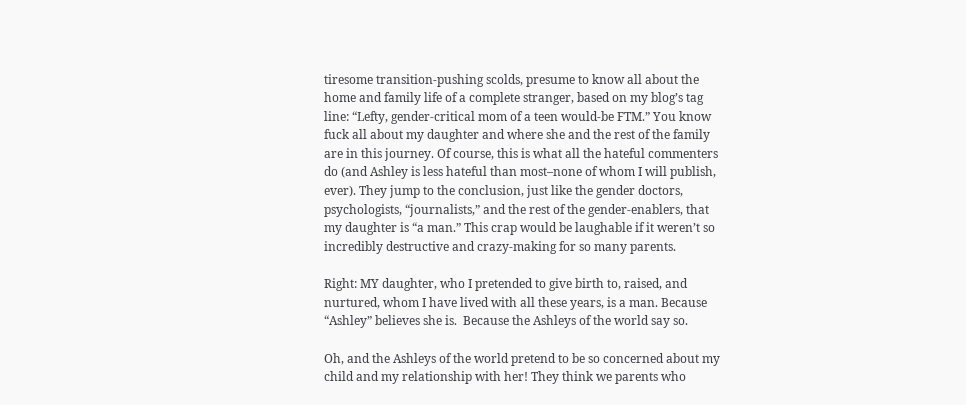tiresome transition-pushing scolds, presume to know all about the home and family life of a complete stranger, based on my blog’s tag line: “Lefty, gender-critical mom of a teen would-be FTM.” You know fuck all about my daughter and where she and the rest of the family are in this journey. Of course, this is what all the hateful commenters do (and Ashley is less hateful than most–none of whom I will publish, ever). They jump to the conclusion, just like the gender doctors,  psychologists, “journalists,” and the rest of the gender-enablers, that my daughter is “a man.” This crap would be laughable if it weren’t so incredibly destructive and crazy-making for so many parents.

Right: MY daughter, who I pretended to give birth to, raised, and nurtured, whom I have lived with all these years, is a man. Because “Ashley” believes she is.  Because the Ashleys of the world say so.

Oh, and the Ashleys of the world pretend to be so concerned about my child and my relationship with her! They think we parents who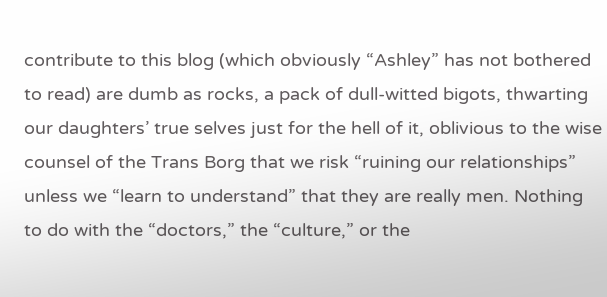contribute to this blog (which obviously “Ashley” has not bothered to read) are dumb as rocks, a pack of dull-witted bigots, thwarting our daughters’ true selves just for the hell of it, oblivious to the wise counsel of the Trans Borg that we risk “ruining our relationships” unless we “learn to understand” that they are really men. Nothing to do with the “doctors,” the “culture,” or the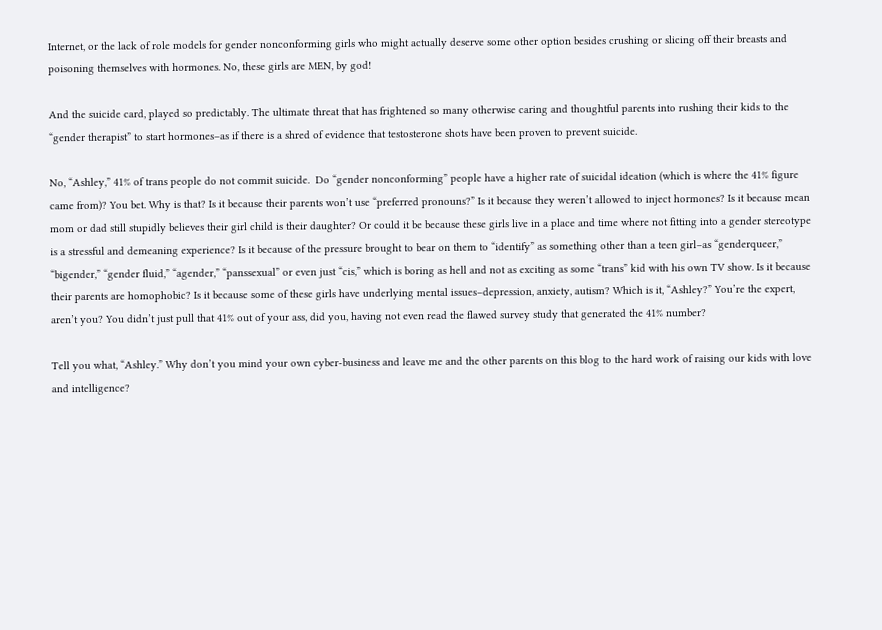Internet, or the lack of role models for gender nonconforming girls who might actually deserve some other option besides crushing or slicing off their breasts and poisoning themselves with hormones. No, these girls are MEN, by god!

And the suicide card, played so predictably. The ultimate threat that has frightened so many otherwise caring and thoughtful parents into rushing their kids to the “gender therapist” to start hormones–as if there is a shred of evidence that testosterone shots have been proven to prevent suicide.

No, “Ashley,” 41% of trans people do not commit suicide.  Do “gender nonconforming” people have a higher rate of suicidal ideation (which is where the 41% figure came from)? You bet. Why is that? Is it because their parents won’t use “preferred pronouns?” Is it because they weren’t allowed to inject hormones? Is it because mean mom or dad still stupidly believes their girl child is their daughter? Or could it be because these girls live in a place and time where not fitting into a gender stereotype is a stressful and demeaning experience? Is it because of the pressure brought to bear on them to “identify” as something other than a teen girl–as “genderqueer,” “bigender,” “gender fluid,” “agender,” “panssexual” or even just “cis,” which is boring as hell and not as exciting as some “trans” kid with his own TV show. Is it because their parents are homophobic? Is it because some of these girls have underlying mental issues–depression, anxiety, autism? Which is it, “Ashley?” You’re the expert, aren’t you? You didn’t just pull that 41% out of your ass, did you, having not even read the flawed survey study that generated the 41% number?

Tell you what, “Ashley.” Why don’t you mind your own cyber-business and leave me and the other parents on this blog to the hard work of raising our kids with love and intelligence?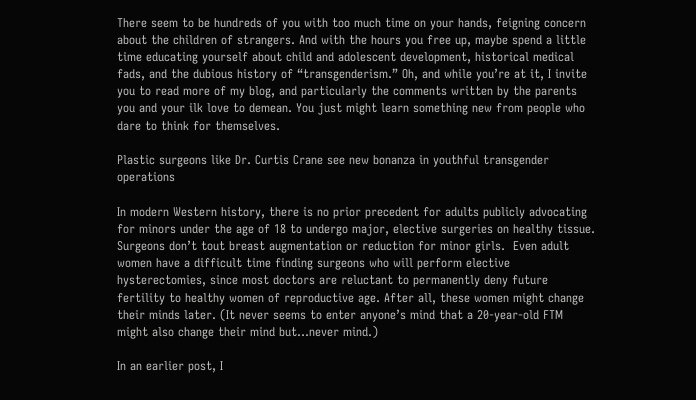There seem to be hundreds of you with too much time on your hands, feigning concern about the children of strangers. And with the hours you free up, maybe spend a little time educating yourself about child and adolescent development, historical medical fads, and the dubious history of “transgenderism.” Oh, and while you’re at it, I invite you to read more of my blog, and particularly the comments written by the parents you and your ilk love to demean. You just might learn something new from people who dare to think for themselves.

Plastic surgeons like Dr. Curtis Crane see new bonanza in youthful transgender operations

In modern Western history, there is no prior precedent for adults publicly advocating for minors under the age of 18 to undergo major, elective surgeries on healthy tissue. Surgeons don’t tout breast augmentation or reduction for minor girls.  Even adult women have a difficult time finding surgeons who will perform elective hysterectomies, since most doctors are reluctant to permanently deny future fertility to healthy women of reproductive age. After all, these women might change their minds later. (It never seems to enter anyone’s mind that a 20-year-old FTM might also change their mind but…never mind.)

In an earlier post, I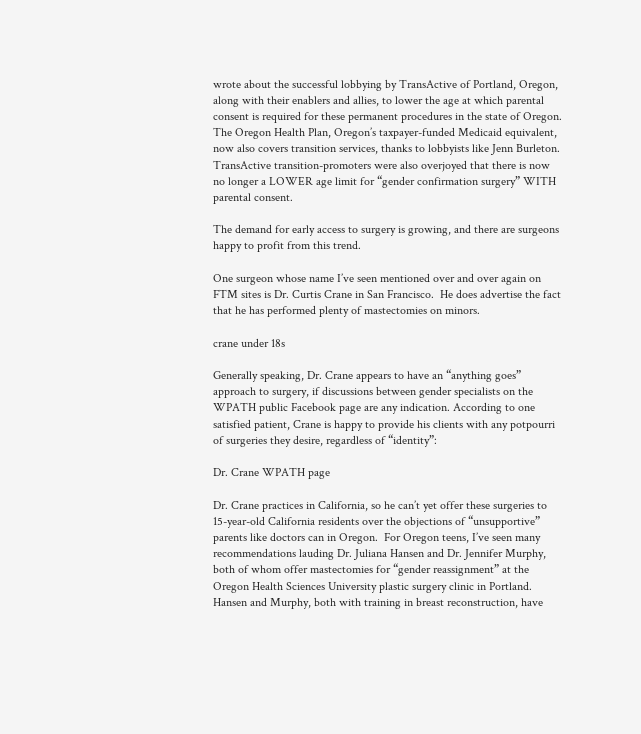wrote about the successful lobbying by TransActive of Portland, Oregon, along with their enablers and allies, to lower the age at which parental consent is required for these permanent procedures in the state of Oregon. The Oregon Health Plan, Oregon’s taxpayer-funded Medicaid equivalent, now also covers transition services, thanks to lobbyists like Jenn Burleton. TransActive transition-promoters were also overjoyed that there is now no longer a LOWER age limit for “gender confirmation surgery” WITH parental consent.

The demand for early access to surgery is growing, and there are surgeons happy to profit from this trend.

One surgeon whose name I’ve seen mentioned over and over again on FTM sites is Dr. Curtis Crane in San Francisco.  He does advertise the fact that he has performed plenty of mastectomies on minors.

crane under 18s

Generally speaking, Dr. Crane appears to have an “anything goes” approach to surgery, if discussions between gender specialists on the WPATH public Facebook page are any indication. According to one satisfied patient, Crane is happy to provide his clients with any potpourri of surgeries they desire, regardless of “identity”:

Dr. Crane WPATH page

Dr. Crane practices in California, so he can’t yet offer these surgeries to 15-year-old California residents over the objections of “unsupportive” parents like doctors can in Oregon.  For Oregon teens, I’ve seen many recommendations lauding Dr. Juliana Hansen and Dr. Jennifer Murphy, both of whom offer mastectomies for “gender reassignment” at the Oregon Health Sciences University plastic surgery clinic in Portland.  Hansen and Murphy, both with training in breast reconstruction, have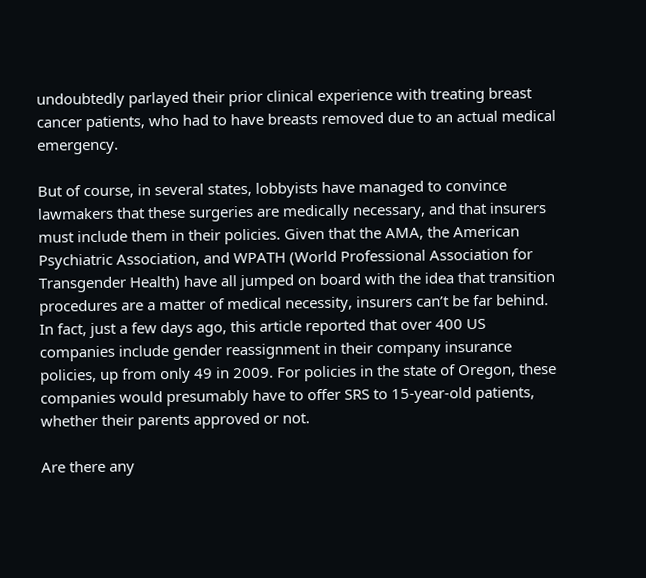undoubtedly parlayed their prior clinical experience with treating breast cancer patients, who had to have breasts removed due to an actual medical emergency.

But of course, in several states, lobbyists have managed to convince lawmakers that these surgeries are medically necessary, and that insurers must include them in their policies. Given that the AMA, the American Psychiatric Association, and WPATH (World Professional Association for Transgender Health) have all jumped on board with the idea that transition procedures are a matter of medical necessity, insurers can’t be far behind. In fact, just a few days ago, this article reported that over 400 US companies include gender reassignment in their company insurance policies, up from only 49 in 2009. For policies in the state of Oregon, these companies would presumably have to offer SRS to 15-year-old patients, whether their parents approved or not.

Are there any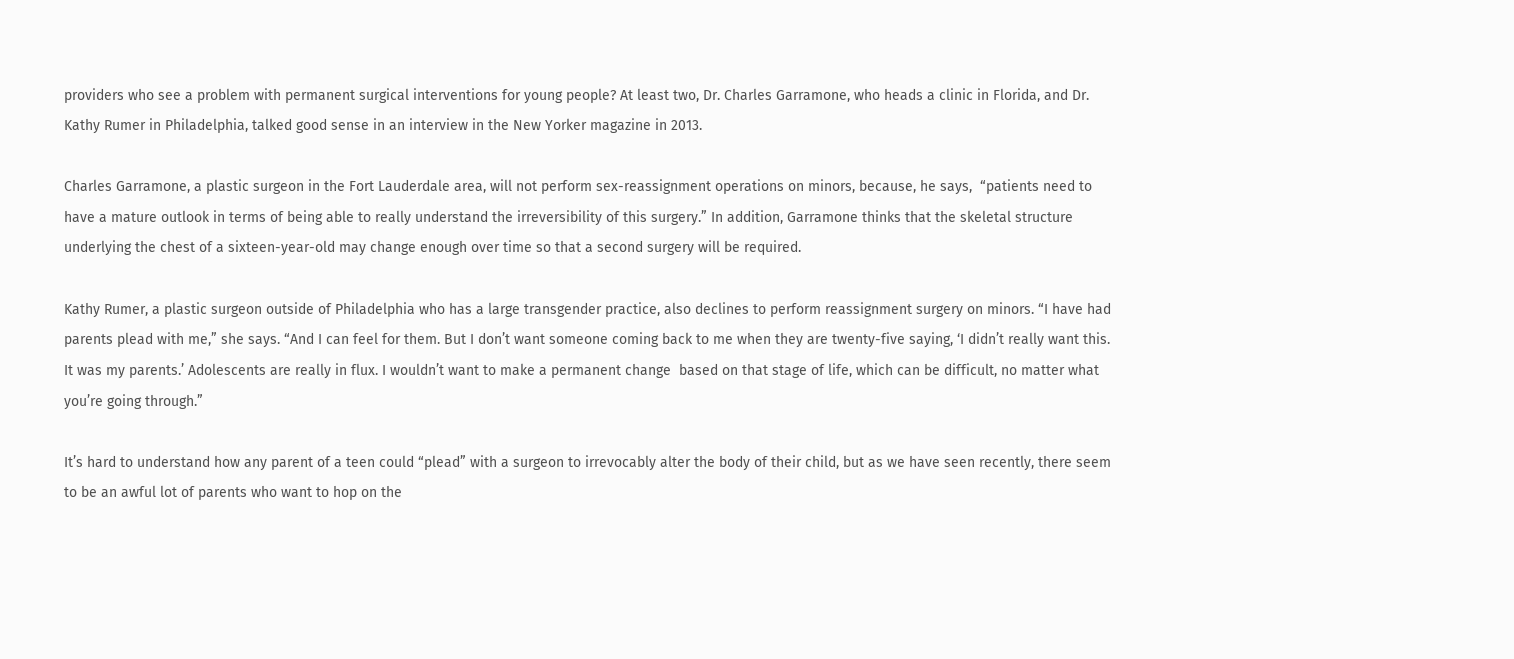providers who see a problem with permanent surgical interventions for young people? At least two, Dr. Charles Garramone, who heads a clinic in Florida, and Dr. Kathy Rumer in Philadelphia, talked good sense in an interview in the New Yorker magazine in 2013.

Charles Garramone, a plastic surgeon in the Fort Lauderdale area, will not perform sex-reassignment operations on minors, because, he says,  “patients need to have a mature outlook in terms of being able to really understand the irreversibility of this surgery.” In addition, Garramone thinks that the skeletal structure underlying the chest of a sixteen-year-old may change enough over time so that a second surgery will be required.

Kathy Rumer, a plastic surgeon outside of Philadelphia who has a large transgender practice, also declines to perform reassignment surgery on minors. “I have had parents plead with me,” she says. “And I can feel for them. But I don’t want someone coming back to me when they are twenty-five saying, ‘I didn’t really want this. It was my parents.’ Adolescents are really in flux. I wouldn’t want to make a permanent change  based on that stage of life, which can be difficult, no matter what you’re going through.”

It’s hard to understand how any parent of a teen could “plead” with a surgeon to irrevocably alter the body of their child, but as we have seen recently, there seem to be an awful lot of parents who want to hop on the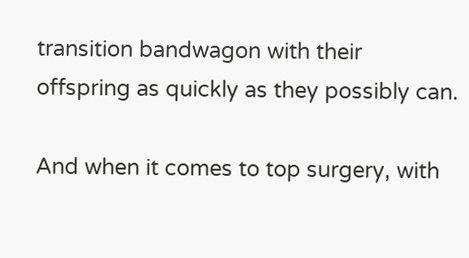transition bandwagon with their offspring as quickly as they possibly can.

And when it comes to top surgery, with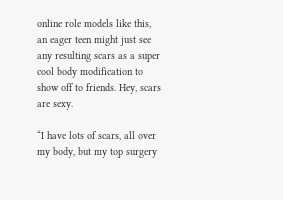online role models like this, an eager teen might just see any resulting scars as a super cool body modification to show off to friends. Hey, scars are sexy.

“I have lots of scars, all over my body, but my top surgery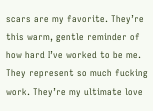scars are my favorite. They’re this warm, gentle reminder of how hard I’ve worked to be me. They represent so much fucking work. They’re my ultimate love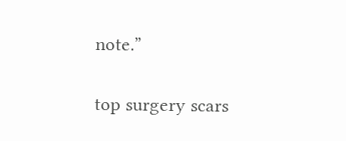note.”

top surgery scars